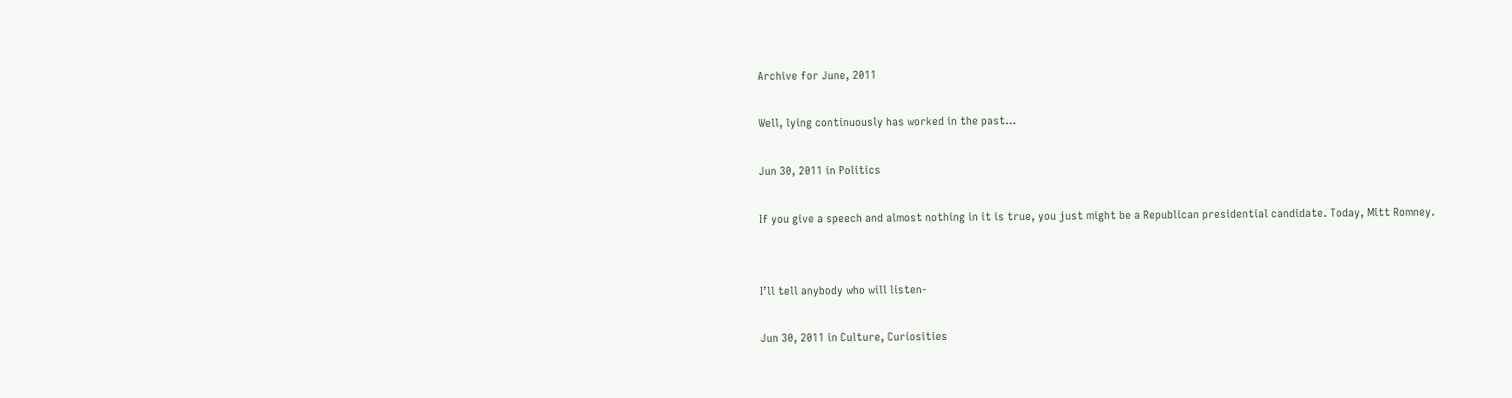Archive for June, 2011

Well, lying continuously has worked in the past…

Jun 30, 2011 in Politics

If you give a speech and almost nothing in it is true, you just might be a Republican presidential candidate. Today, Mitt Romney.


I’ll tell anybody who will listen-

Jun 30, 2011 in Culture, Curiosities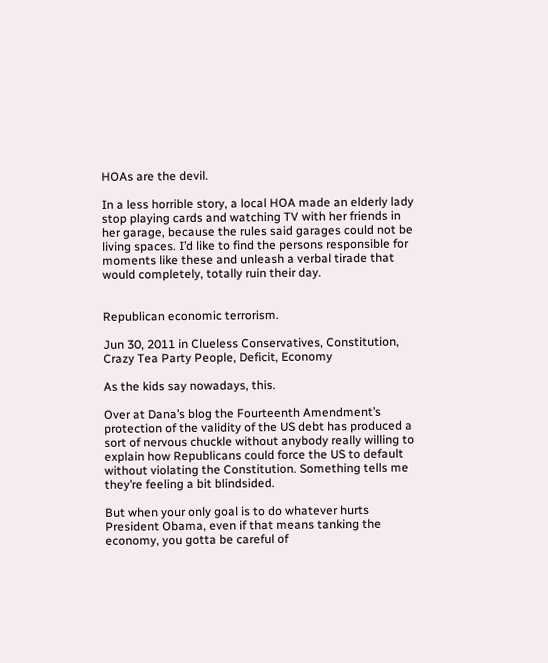HOAs are the devil.

In a less horrible story, a local HOA made an elderly lady stop playing cards and watching TV with her friends in her garage, because the rules said garages could not be living spaces. I’d like to find the persons responsible for moments like these and unleash a verbal tirade that would completely, totally ruin their day.


Republican economic terrorism.

Jun 30, 2011 in Clueless Conservatives, Constitution, Crazy Tea Party People, Deficit, Economy

As the kids say nowadays, this.

Over at Dana’s blog the Fourteenth Amendment’s protection of the validity of the US debt has produced a sort of nervous chuckle without anybody really willing to explain how Republicans could force the US to default without violating the Constitution. Something tells me they’re feeling a bit blindsided.

But when your only goal is to do whatever hurts President Obama, even if that means tanking the economy, you gotta be careful of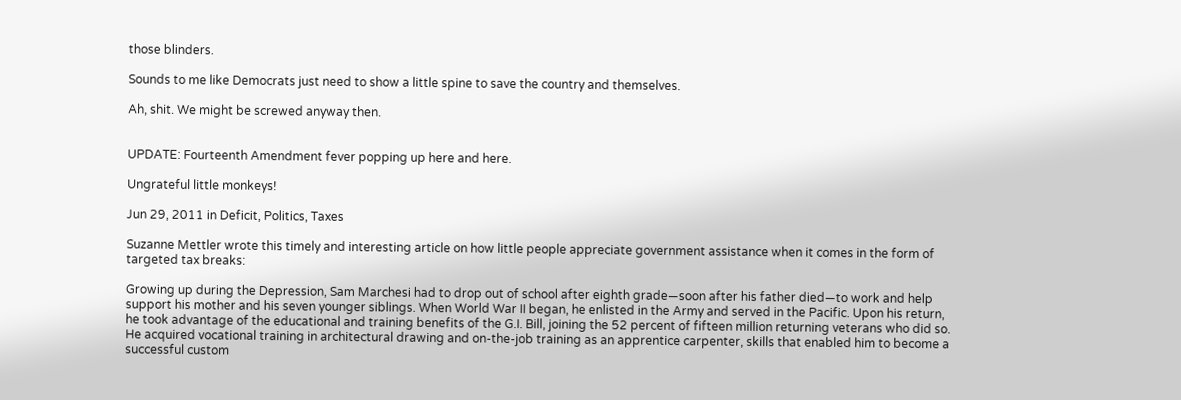those blinders.

Sounds to me like Democrats just need to show a little spine to save the country and themselves.

Ah, shit. We might be screwed anyway then.


UPDATE: Fourteenth Amendment fever popping up here and here.

Ungrateful little monkeys!

Jun 29, 2011 in Deficit, Politics, Taxes

Suzanne Mettler wrote this timely and interesting article on how little people appreciate government assistance when it comes in the form of targeted tax breaks:

Growing up during the Depression, Sam Marchesi had to drop out of school after eighth grade—soon after his father died—to work and help support his mother and his seven younger siblings. When World War II began, he enlisted in the Army and served in the Pacific. Upon his return, he took advantage of the educational and training benefits of the G.I. Bill, joining the 52 percent of fifteen million returning veterans who did so. He acquired vocational training in architectural drawing and on-the-job training as an apprentice carpenter, skills that enabled him to become a successful custom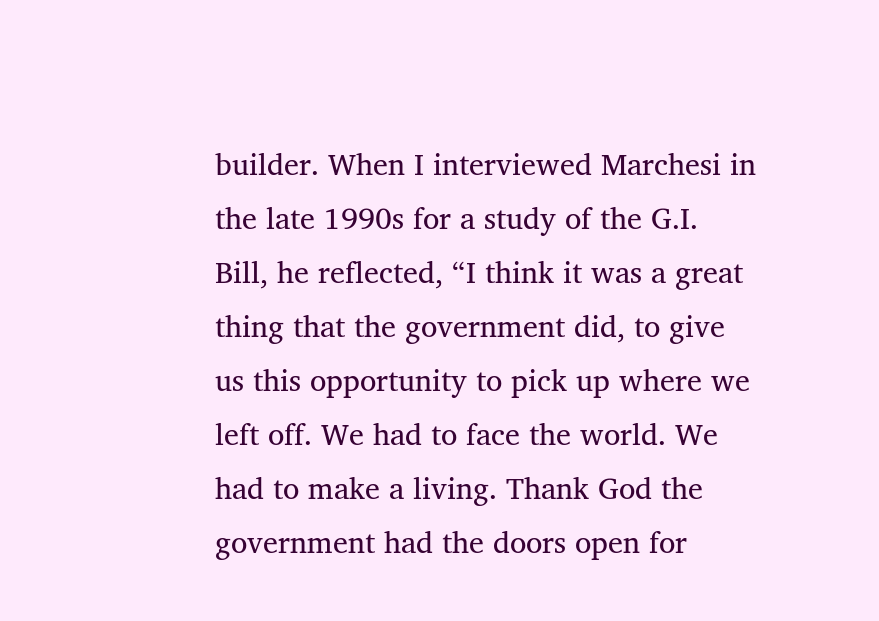builder. When I interviewed Marchesi in the late 1990s for a study of the G.I. Bill, he reflected, “I think it was a great thing that the government did, to give us this opportunity to pick up where we left off. We had to face the world. We had to make a living. Thank God the government had the doors open for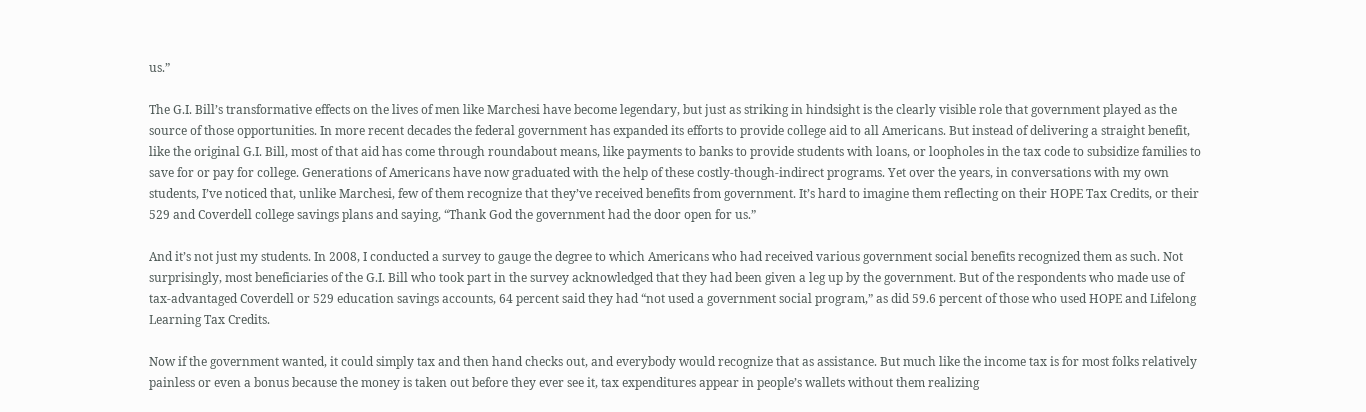us.”

The G.I. Bill’s transformative effects on the lives of men like Marchesi have become legendary, but just as striking in hindsight is the clearly visible role that government played as the source of those opportunities. In more recent decades the federal government has expanded its efforts to provide college aid to all Americans. But instead of delivering a straight benefit, like the original G.I. Bill, most of that aid has come through roundabout means, like payments to banks to provide students with loans, or loopholes in the tax code to subsidize families to save for or pay for college. Generations of Americans have now graduated with the help of these costly-though-indirect programs. Yet over the years, in conversations with my own students, I’ve noticed that, unlike Marchesi, few of them recognize that they’ve received benefits from government. It’s hard to imagine them reflecting on their HOPE Tax Credits, or their 529 and Coverdell college savings plans and saying, “Thank God the government had the door open for us.”

And it’s not just my students. In 2008, I conducted a survey to gauge the degree to which Americans who had received various government social benefits recognized them as such. Not surprisingly, most beneficiaries of the G.I. Bill who took part in the survey acknowledged that they had been given a leg up by the government. But of the respondents who made use of tax-advantaged Coverdell or 529 education savings accounts, 64 percent said they had “not used a government social program,” as did 59.6 percent of those who used HOPE and Lifelong Learning Tax Credits.

Now if the government wanted, it could simply tax and then hand checks out, and everybody would recognize that as assistance. But much like the income tax is for most folks relatively painless or even a bonus because the money is taken out before they ever see it, tax expenditures appear in people’s wallets without them realizing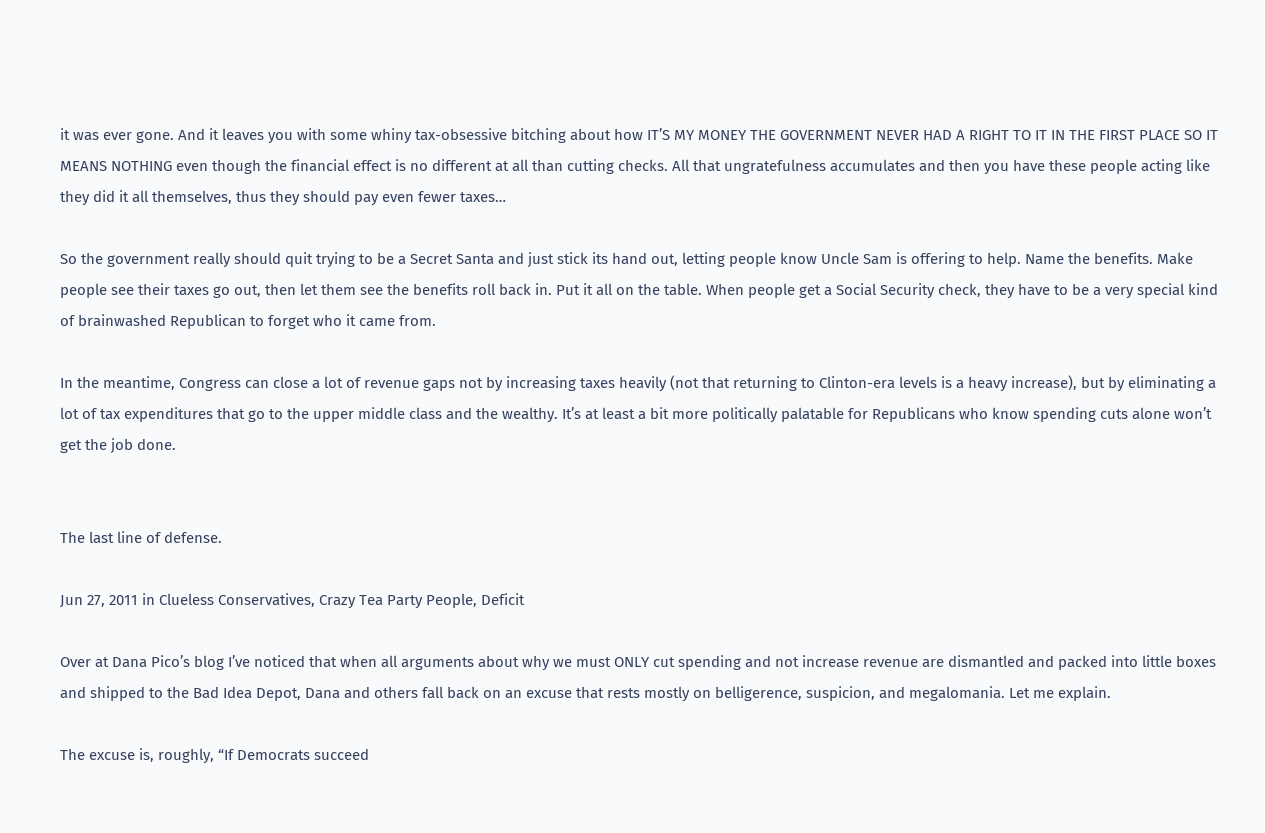it was ever gone. And it leaves you with some whiny tax-obsessive bitching about how IT’S MY MONEY THE GOVERNMENT NEVER HAD A RIGHT TO IT IN THE FIRST PLACE SO IT MEANS NOTHING even though the financial effect is no different at all than cutting checks. All that ungratefulness accumulates and then you have these people acting like they did it all themselves, thus they should pay even fewer taxes…

So the government really should quit trying to be a Secret Santa and just stick its hand out, letting people know Uncle Sam is offering to help. Name the benefits. Make people see their taxes go out, then let them see the benefits roll back in. Put it all on the table. When people get a Social Security check, they have to be a very special kind of brainwashed Republican to forget who it came from.

In the meantime, Congress can close a lot of revenue gaps not by increasing taxes heavily (not that returning to Clinton-era levels is a heavy increase), but by eliminating a lot of tax expenditures that go to the upper middle class and the wealthy. It’s at least a bit more politically palatable for Republicans who know spending cuts alone won’t get the job done.


The last line of defense.

Jun 27, 2011 in Clueless Conservatives, Crazy Tea Party People, Deficit

Over at Dana Pico’s blog I’ve noticed that when all arguments about why we must ONLY cut spending and not increase revenue are dismantled and packed into little boxes and shipped to the Bad Idea Depot, Dana and others fall back on an excuse that rests mostly on belligerence, suspicion, and megalomania. Let me explain.

The excuse is, roughly, “If Democrats succeed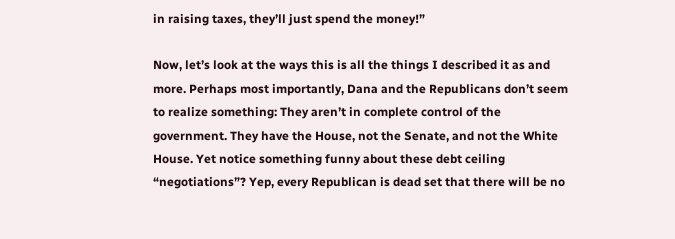in raising taxes, they’ll just spend the money!”

Now, let’s look at the ways this is all the things I described it as and more. Perhaps most importantly, Dana and the Republicans don’t seem to realize something: They aren’t in complete control of the government. They have the House, not the Senate, and not the White House. Yet notice something funny about these debt ceiling “negotiations”? Yep, every Republican is dead set that there will be no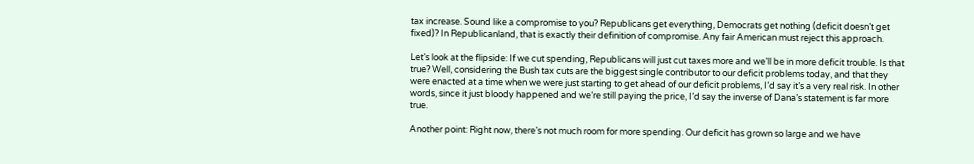tax increase. Sound like a compromise to you? Republicans get everything, Democrats get nothing (deficit doesn’t get fixed)? In Republicanland, that is exactly their definition of compromise. Any fair American must reject this approach.

Let’s look at the flipside: If we cut spending, Republicans will just cut taxes more and we’ll be in more deficit trouble. Is that true? Well, considering the Bush tax cuts are the biggest single contributor to our deficit problems today, and that they were enacted at a time when we were just starting to get ahead of our deficit problems, I’d say it’s a very real risk. In other words, since it just bloody happened and we’re still paying the price, I’d say the inverse of Dana’s statement is far more true.

Another point: Right now, there’s not much room for more spending. Our deficit has grown so large and we have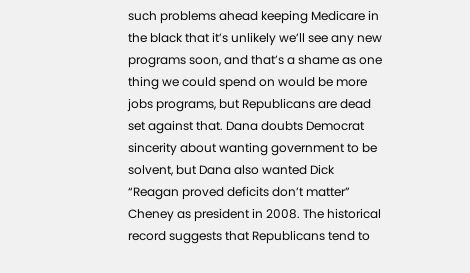such problems ahead keeping Medicare in the black that it’s unlikely we’ll see any new programs soon, and that’s a shame as one thing we could spend on would be more jobs programs, but Republicans are dead set against that. Dana doubts Democrat sincerity about wanting government to be solvent, but Dana also wanted Dick “Reagan proved deficits don’t matter” Cheney as president in 2008. The historical record suggests that Republicans tend to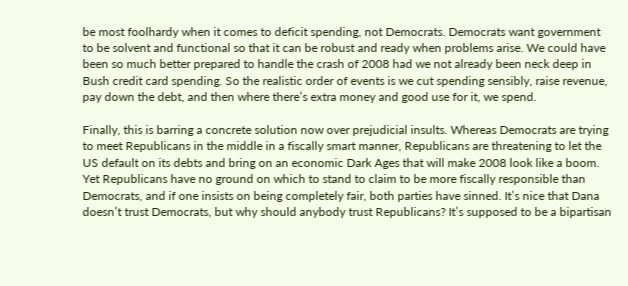be most foolhardy when it comes to deficit spending, not Democrats. Democrats want government to be solvent and functional so that it can be robust and ready when problems arise. We could have been so much better prepared to handle the crash of 2008 had we not already been neck deep in Bush credit card spending. So the realistic order of events is we cut spending sensibly, raise revenue, pay down the debt, and then where there’s extra money and good use for it, we spend.

Finally, this is barring a concrete solution now over prejudicial insults. Whereas Democrats are trying to meet Republicans in the middle in a fiscally smart manner, Republicans are threatening to let the US default on its debts and bring on an economic Dark Ages that will make 2008 look like a boom. Yet Republicans have no ground on which to stand to claim to be more fiscally responsible than Democrats, and if one insists on being completely fair, both parties have sinned. It’s nice that Dana doesn’t trust Democrats, but why should anybody trust Republicans? It’s supposed to be a bipartisan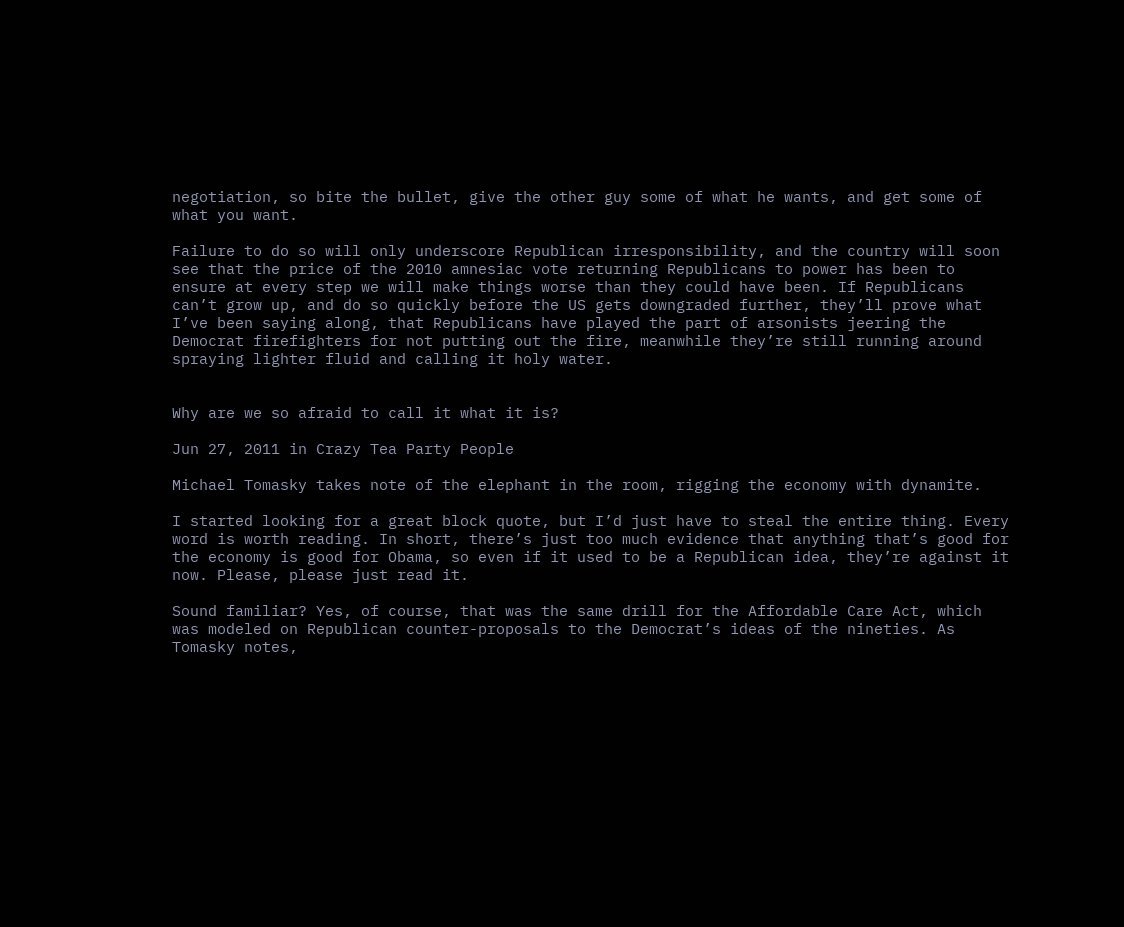negotiation, so bite the bullet, give the other guy some of what he wants, and get some of what you want.

Failure to do so will only underscore Republican irresponsibility, and the country will soon see that the price of the 2010 amnesiac vote returning Republicans to power has been to ensure at every step we will make things worse than they could have been. If Republicans can’t grow up, and do so quickly before the US gets downgraded further, they’ll prove what I’ve been saying along, that Republicans have played the part of arsonists jeering the Democrat firefighters for not putting out the fire, meanwhile they’re still running around spraying lighter fluid and calling it holy water.


Why are we so afraid to call it what it is?

Jun 27, 2011 in Crazy Tea Party People

Michael Tomasky takes note of the elephant in the room, rigging the economy with dynamite.

I started looking for a great block quote, but I’d just have to steal the entire thing. Every word is worth reading. In short, there’s just too much evidence that anything that’s good for the economy is good for Obama, so even if it used to be a Republican idea, they’re against it now. Please, please just read it.

Sound familiar? Yes, of course, that was the same drill for the Affordable Care Act, which was modeled on Republican counter-proposals to the Democrat’s ideas of the nineties. As Tomasky notes,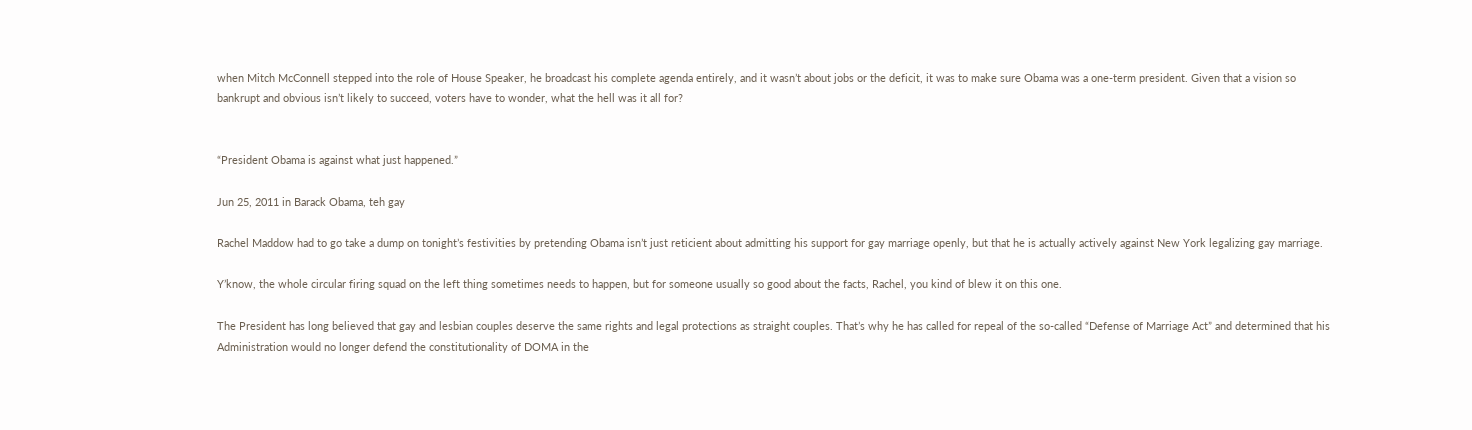when Mitch McConnell stepped into the role of House Speaker, he broadcast his complete agenda entirely, and it wasn’t about jobs or the deficit, it was to make sure Obama was a one-term president. Given that a vision so bankrupt and obvious isn’t likely to succeed, voters have to wonder, what the hell was it all for?


“President Obama is against what just happened.”

Jun 25, 2011 in Barack Obama, teh gay

Rachel Maddow had to go take a dump on tonight’s festivities by pretending Obama isn’t just reticient about admitting his support for gay marriage openly, but that he is actually actively against New York legalizing gay marriage.

Y’know, the whole circular firing squad on the left thing sometimes needs to happen, but for someone usually so good about the facts, Rachel, you kind of blew it on this one.

The President has long believed that gay and lesbian couples deserve the same rights and legal protections as straight couples. That’s why he has called for repeal of the so-called “Defense of Marriage Act” and determined that his Administration would no longer defend the constitutionality of DOMA in the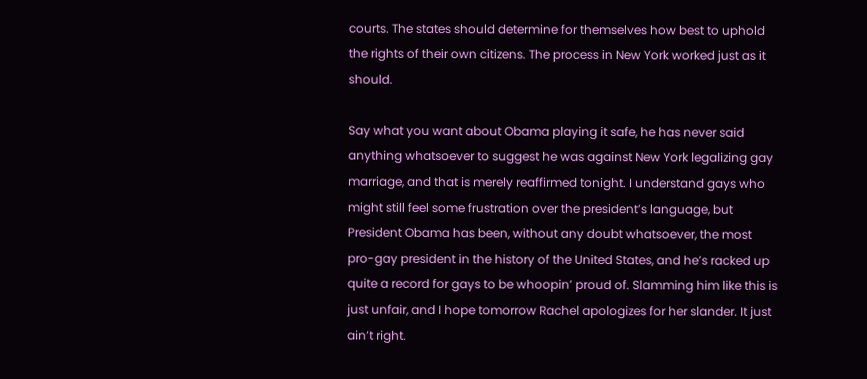courts. The states should determine for themselves how best to uphold the rights of their own citizens. The process in New York worked just as it should.

Say what you want about Obama playing it safe, he has never said anything whatsoever to suggest he was against New York legalizing gay marriage, and that is merely reaffirmed tonight. I understand gays who might still feel some frustration over the president’s language, but President Obama has been, without any doubt whatsoever, the most pro-gay president in the history of the United States, and he’s racked up quite a record for gays to be whoopin’ proud of. Slamming him like this is just unfair, and I hope tomorrow Rachel apologizes for her slander. It just ain’t right.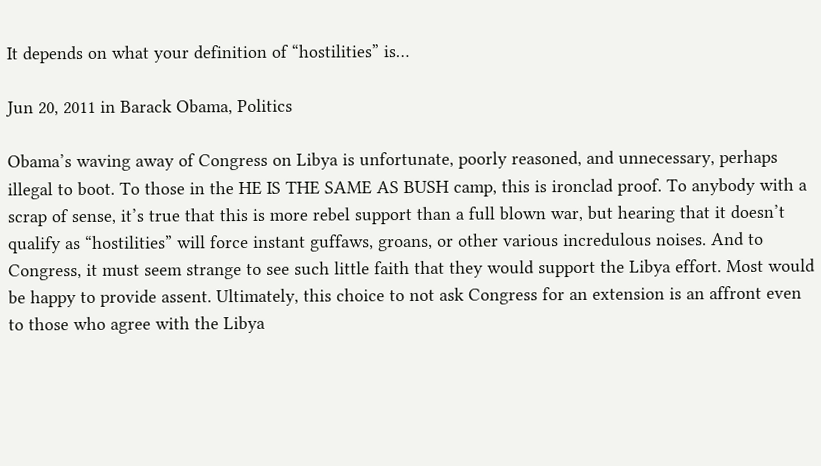It depends on what your definition of “hostilities” is…

Jun 20, 2011 in Barack Obama, Politics

Obama’s waving away of Congress on Libya is unfortunate, poorly reasoned, and unnecessary, perhaps illegal to boot. To those in the HE IS THE SAME AS BUSH camp, this is ironclad proof. To anybody with a scrap of sense, it’s true that this is more rebel support than a full blown war, but hearing that it doesn’t qualify as “hostilities” will force instant guffaws, groans, or other various incredulous noises. And to Congress, it must seem strange to see such little faith that they would support the Libya effort. Most would be happy to provide assent. Ultimately, this choice to not ask Congress for an extension is an affront even to those who agree with the Libya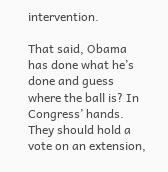intervention.

That said, Obama has done what he’s done and guess where the ball is? In Congress’ hands. They should hold a vote on an extension,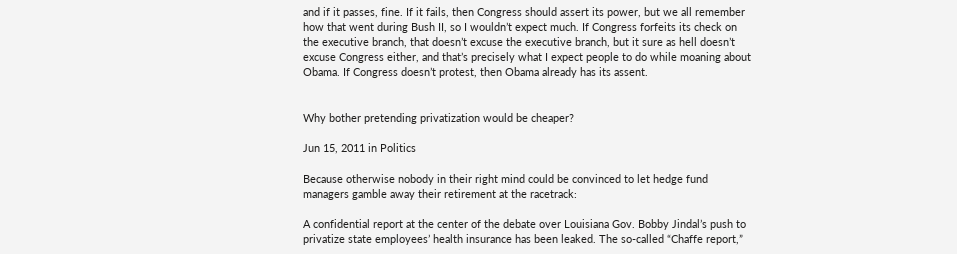and if it passes, fine. If it fails, then Congress should assert its power, but we all remember how that went during Bush II, so I wouldn’t expect much. If Congress forfeits its check on the executive branch, that doesn’t excuse the executive branch, but it sure as hell doesn’t excuse Congress either, and that’s precisely what I expect people to do while moaning about Obama. If Congress doesn’t protest, then Obama already has its assent.


Why bother pretending privatization would be cheaper?

Jun 15, 2011 in Politics

Because otherwise nobody in their right mind could be convinced to let hedge fund managers gamble away their retirement at the racetrack:

A confidential report at the center of the debate over Louisiana Gov. Bobby Jindal’s push to privatize state employees’ health insurance has been leaked. The so-called “Chaffe report,”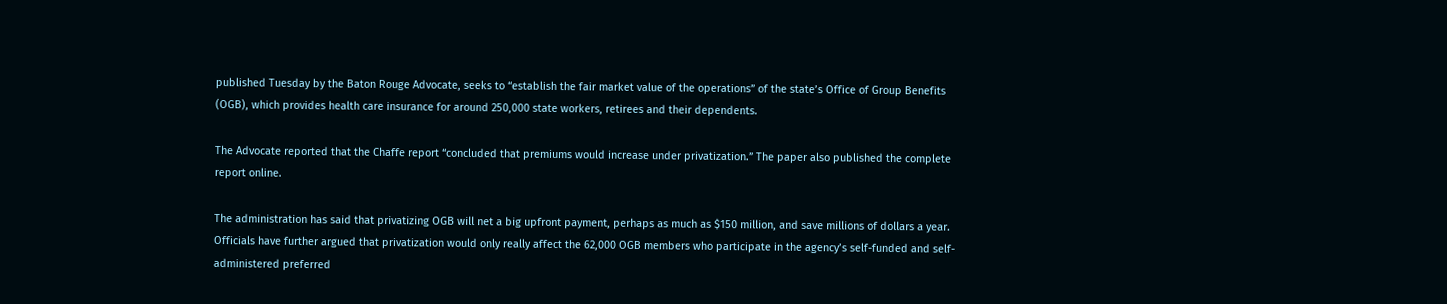published Tuesday by the Baton Rouge Advocate, seeks to “establish the fair market value of the operations” of the state’s Office of Group Benefits (OGB), which provides health care insurance for around 250,000 state workers, retirees and their dependents.

The Advocate reported that the Chaffe report “concluded that premiums would increase under privatization.” The paper also published the complete report online.

The administration has said that privatizing OGB will net a big upfront payment, perhaps as much as $150 million, and save millions of dollars a year. Officials have further argued that privatization would only really affect the 62,000 OGB members who participate in the agency’s self-funded and self-administered preferred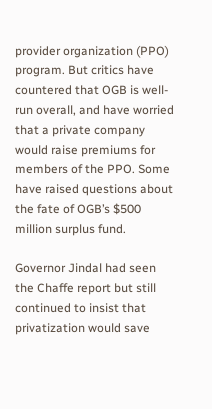provider organization (PPO) program. But critics have countered that OGB is well-run overall, and have worried that a private company would raise premiums for members of the PPO. Some have raised questions about the fate of OGB’s $500 million surplus fund.

Governor Jindal had seen the Chaffe report but still continued to insist that privatization would save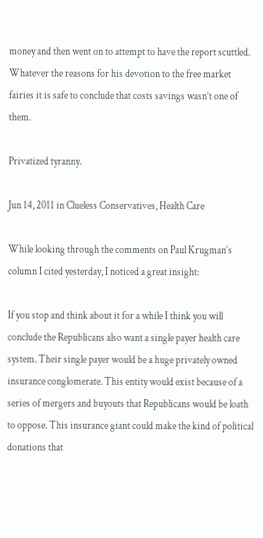money and then went on to attempt to have the report scuttled. Whatever the reasons for his devotion to the free market fairies it is safe to conclude that costs savings wasn’t one of them.

Privatized tyranny.

Jun 14, 2011 in Clueless Conservatives, Health Care

While looking through the comments on Paul Krugman’s column I cited yesterday, I noticed a great insight:

If you stop and think about it for a while I think you will conclude the Republicans also want a single payer health care system. Their single payer would be a huge privately owned insurance conglomerate. This entity would exist because of a series of mergers and buyouts that Republicans would be loath to oppose. This insurance giant could make the kind of political donations that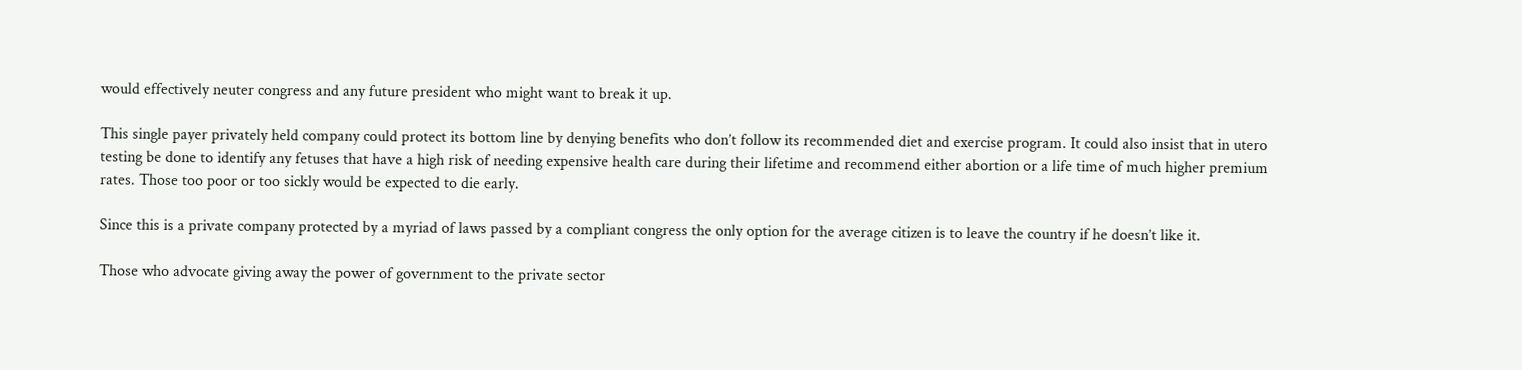would effectively neuter congress and any future president who might want to break it up.

This single payer privately held company could protect its bottom line by denying benefits who don’t follow its recommended diet and exercise program. It could also insist that in utero testing be done to identify any fetuses that have a high risk of needing expensive health care during their lifetime and recommend either abortion or a life time of much higher premium rates. Those too poor or too sickly would be expected to die early.

Since this is a private company protected by a myriad of laws passed by a compliant congress the only option for the average citizen is to leave the country if he doesn’t like it.

Those who advocate giving away the power of government to the private sector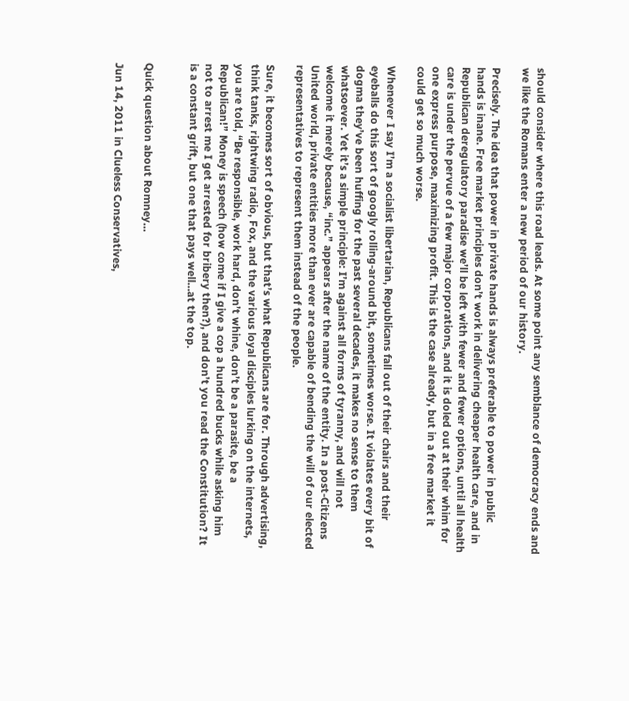should consider where this road leads. At some point any semblance of democracy ends and we like the Romans enter a new period of our history.

Precisely. The idea that power in private hands is always preferable to power in public hands is inane. Free market principles don’t work in delivering cheaper health care, and in Republican deregulatory paradise we’ll be left with fewer and fewer options, until all health care is under the pervue of a few major corporations, and it is doled out at their whim for one express purpose, maximizing profit. This is the case already, but in a free market it could get so much worse.

Whenever I say I’m a socialist libertarian, Republicans fall out of their chairs and their eyeballs do this sort of googly rolling-around bit, sometimes worse. It violates every bit of dogma they’ve been huffing for the past several decades, it makes no sense to them whatsoever. Yet it’s a simple principle: I’m against all forms of tyranny, and will not welcome it merely because, “inc.” appears after the name of the entity. In a post-Citizens United world, private entities more than ever are capable of bending the will of our elected representatives to represent them instead of the people.

Sure, it becomes sort of obvious, but that’s what Republicans are for. Through advertising, think tanks, rightwing radio, Fox, and the various loyal disciples lurking on the internets, you are told, “Be responsible, work hard, don’t whine, don’t be a parasite, be a Republican!” Money is speech (how come if I give a cop a hundred bucks while asking him not to arrest me I get arrested for bribery then?), and don’t you read the Constitution? It is a constant grift, but one that pays well…at the top.


Quick question about Romney…

Jun 14, 2011 in Clueless Conservatives,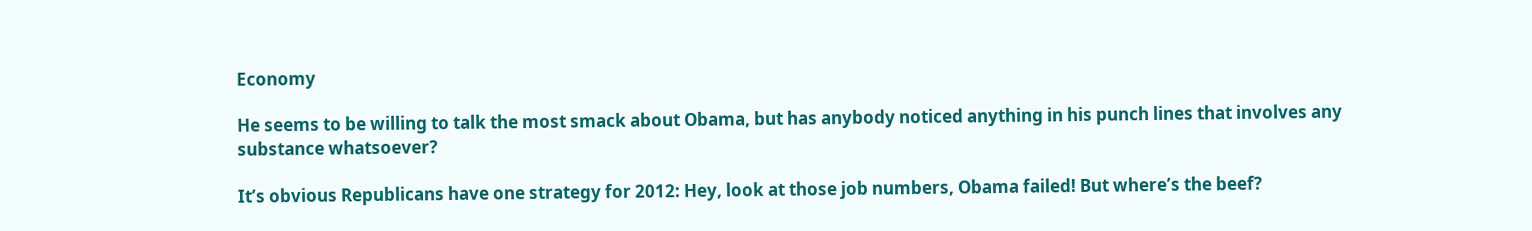Economy

He seems to be willing to talk the most smack about Obama, but has anybody noticed anything in his punch lines that involves any substance whatsoever?

It’s obvious Republicans have one strategy for 2012: Hey, look at those job numbers, Obama failed! But where’s the beef?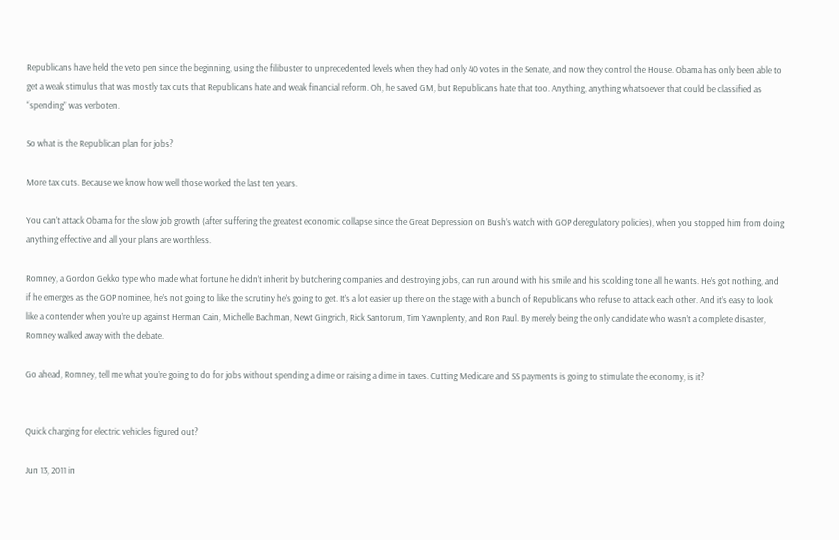Republicans have held the veto pen since the beginning, using the filibuster to unprecedented levels when they had only 40 votes in the Senate, and now they control the House. Obama has only been able to get a weak stimulus that was mostly tax cuts that Republicans hate and weak financial reform. Oh, he saved GM, but Republicans hate that too. Anything, anything whatsoever that could be classified as “spending” was verboten.

So what is the Republican plan for jobs?

More tax cuts. Because we know how well those worked the last ten years.

You can’t attack Obama for the slow job growth (after suffering the greatest economic collapse since the Great Depression on Bush’s watch with GOP deregulatory policies), when you stopped him from doing anything effective and all your plans are worthless.

Romney, a Gordon Gekko type who made what fortune he didn’t inherit by butchering companies and destroying jobs, can run around with his smile and his scolding tone all he wants. He’s got nothing, and if he emerges as the GOP nominee, he’s not going to like the scrutiny he’s going to get. It’s a lot easier up there on the stage with a bunch of Republicans who refuse to attack each other. And it’s easy to look like a contender when you’re up against Herman Cain, Michelle Bachman, Newt Gingrich, Rick Santorum, Tim Yawnplenty, and Ron Paul. By merely being the only candidate who wasn’t a complete disaster, Romney walked away with the debate.

Go ahead, Romney, tell me what you’re going to do for jobs without spending a dime or raising a dime in taxes. Cutting Medicare and SS payments is going to stimulate the economy, is it?


Quick charging for electric vehicles figured out?

Jun 13, 2011 in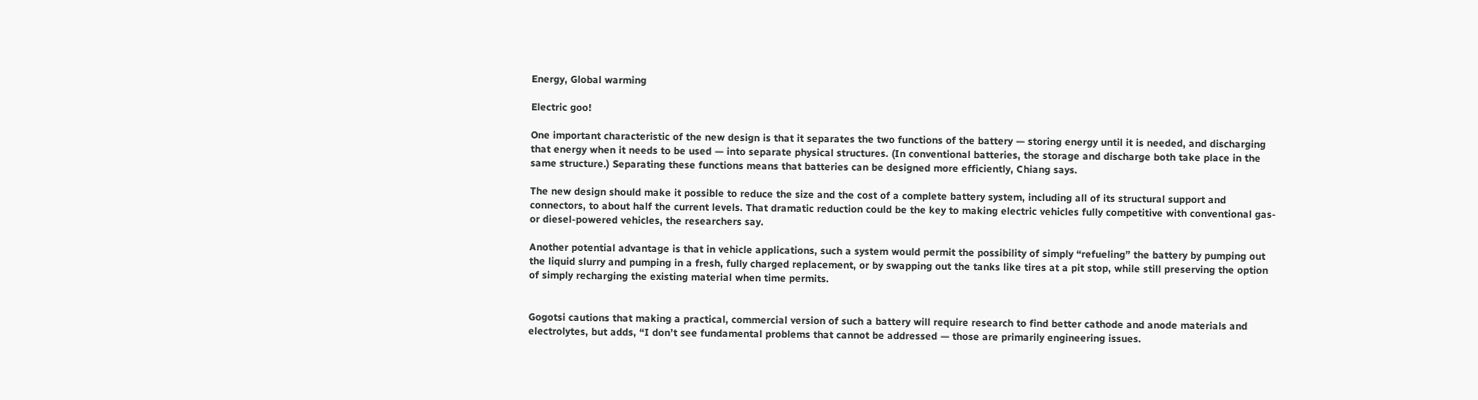Energy, Global warming

Electric goo!

One important characteristic of the new design is that it separates the two functions of the battery — storing energy until it is needed, and discharging that energy when it needs to be used — into separate physical structures. (In conventional batteries, the storage and discharge both take place in the same structure.) Separating these functions means that batteries can be designed more efficiently, Chiang says.

The new design should make it possible to reduce the size and the cost of a complete battery system, including all of its structural support and connectors, to about half the current levels. That dramatic reduction could be the key to making electric vehicles fully competitive with conventional gas- or diesel-powered vehicles, the researchers say.

Another potential advantage is that in vehicle applications, such a system would permit the possibility of simply “refueling” the battery by pumping out the liquid slurry and pumping in a fresh, fully charged replacement, or by swapping out the tanks like tires at a pit stop, while still preserving the option of simply recharging the existing material when time permits.


Gogotsi cautions that making a practical, commercial version of such a battery will require research to find better cathode and anode materials and electrolytes, but adds, “I don’t see fundamental problems that cannot be addressed — those are primarily engineering issues.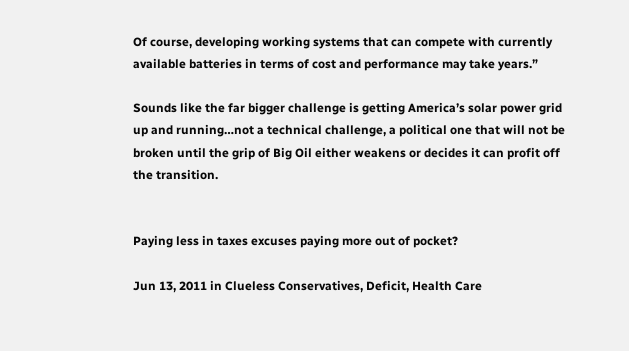Of course, developing working systems that can compete with currently available batteries in terms of cost and performance may take years.”

Sounds like the far bigger challenge is getting America’s solar power grid up and running…not a technical challenge, a political one that will not be broken until the grip of Big Oil either weakens or decides it can profit off the transition.


Paying less in taxes excuses paying more out of pocket?

Jun 13, 2011 in Clueless Conservatives, Deficit, Health Care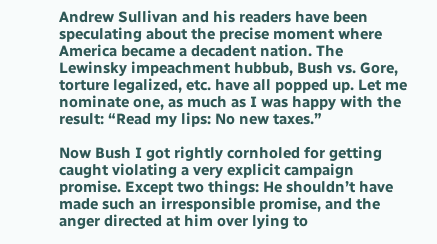Andrew Sullivan and his readers have been speculating about the precise moment where America became a decadent nation. The Lewinsky impeachment hubbub, Bush vs. Gore, torture legalized, etc. have all popped up. Let me nominate one, as much as I was happy with the result: “Read my lips: No new taxes.”

Now Bush I got rightly cornholed for getting caught violating a very explicit campaign promise. Except two things: He shouldn’t have made such an irresponsible promise, and the anger directed at him over lying to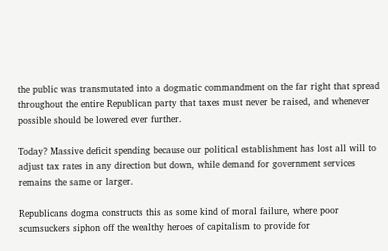the public was transmutated into a dogmatic commandment on the far right that spread throughout the entire Republican party that taxes must never be raised, and whenever possible should be lowered ever further.

Today? Massive deficit spending because our political establishment has lost all will to adjust tax rates in any direction but down, while demand for government services remains the same or larger.

Republicans dogma constructs this as some kind of moral failure, where poor scumsuckers siphon off the wealthy heroes of capitalism to provide for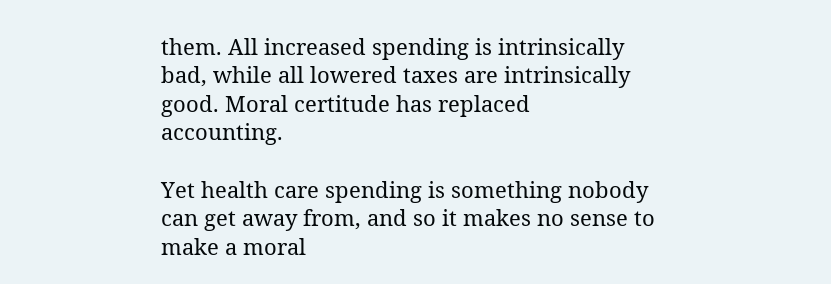them. All increased spending is intrinsically bad, while all lowered taxes are intrinsically good. Moral certitude has replaced accounting.

Yet health care spending is something nobody can get away from, and so it makes no sense to make a moral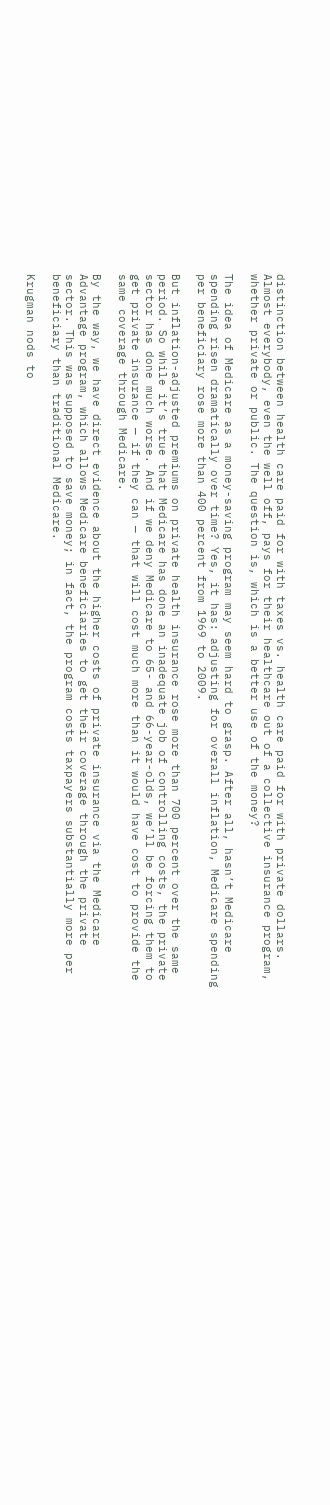distinction between health care paid for with taxes vs. health care paid for with private dollars. Almost everybody, even the well off, pays for their healthcare out of a collective insurance program, whether private or public. The question is, which is a better use of the money?

The idea of Medicare as a money-saving program may seem hard to grasp. After all, hasn’t Medicare spending risen dramatically over time? Yes, it has: adjusting for overall inflation, Medicare spending per beneficiary rose more than 400 percent from 1969 to 2009.

But inflation-adjusted premiums on private health insurance rose more than 700 percent over the same period. So while it’s true that Medicare has done an inadequate job of controlling costs, the private sector has done much worse. And if we deny Medicare to 65- and 66-year-olds, we’ll be forcing them to get private insurance — if they can — that will cost much more than it would have cost to provide the same coverage through Medicare.

By the way, we have direct evidence about the higher costs of private insurance via the Medicare Advantage program, which allows Medicare beneficiaries to get their coverage through the private sector. This was supposed to save money; in fact, the program costs taxpayers substantially more per beneficiary than traditional Medicare.

Krugman nods to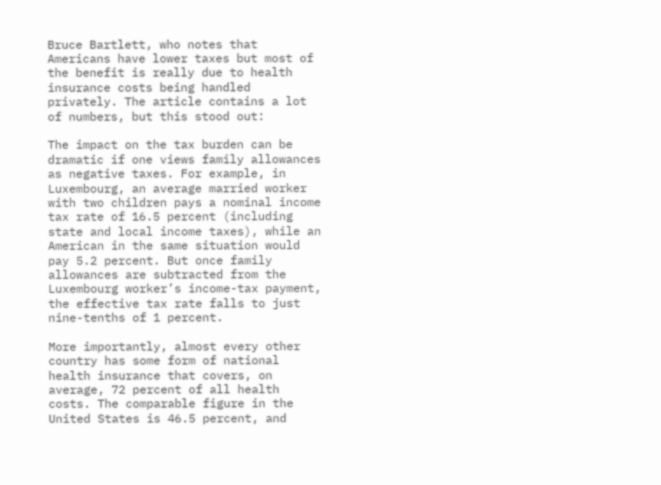Bruce Bartlett, who notes that Americans have lower taxes but most of the benefit is really due to health insurance costs being handled privately. The article contains a lot of numbers, but this stood out:

The impact on the tax burden can be dramatic if one views family allowances as negative taxes. For example, in Luxembourg, an average married worker with two children pays a nominal income tax rate of 16.5 percent (including state and local income taxes), while an American in the same situation would pay 5.2 percent. But once family allowances are subtracted from the Luxembourg worker’s income-tax payment, the effective tax rate falls to just nine-tenths of 1 percent.

More importantly, almost every other country has some form of national health insurance that covers, on average, 72 percent of all health costs. The comparable figure in the United States is 46.5 percent, and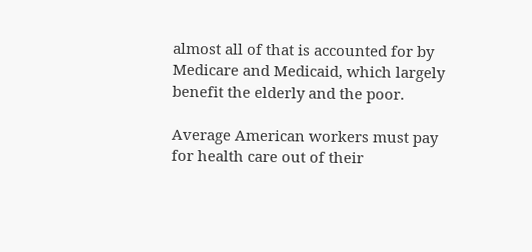almost all of that is accounted for by Medicare and Medicaid, which largely benefit the elderly and the poor.

Average American workers must pay for health care out of their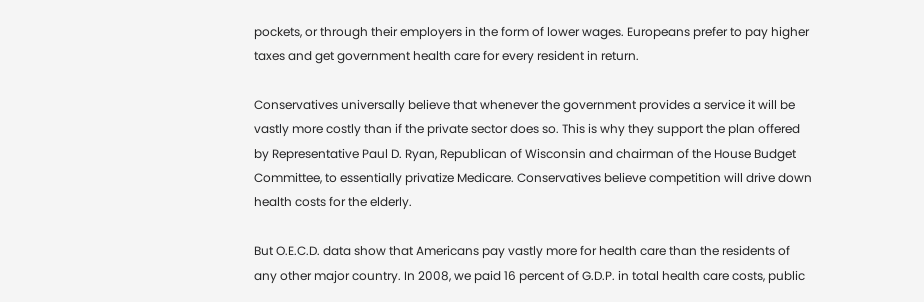pockets, or through their employers in the form of lower wages. Europeans prefer to pay higher taxes and get government health care for every resident in return.

Conservatives universally believe that whenever the government provides a service it will be vastly more costly than if the private sector does so. This is why they support the plan offered by Representative Paul D. Ryan, Republican of Wisconsin and chairman of the House Budget Committee, to essentially privatize Medicare. Conservatives believe competition will drive down health costs for the elderly.

But O.E.C.D. data show that Americans pay vastly more for health care than the residents of any other major country. In 2008, we paid 16 percent of G.D.P. in total health care costs, public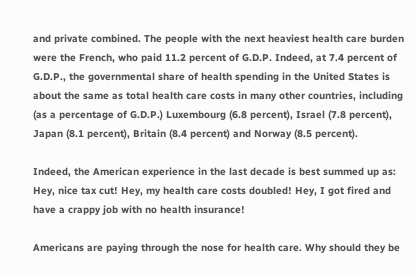and private combined. The people with the next heaviest health care burden were the French, who paid 11.2 percent of G.D.P. Indeed, at 7.4 percent of G.D.P., the governmental share of health spending in the United States is about the same as total health care costs in many other countries, including (as a percentage of G.D.P.) Luxembourg (6.8 percent), Israel (7.8 percent), Japan (8.1 percent), Britain (8.4 percent) and Norway (8.5 percent).

Indeed, the American experience in the last decade is best summed up as: Hey, nice tax cut! Hey, my health care costs doubled! Hey, I got fired and have a crappy job with no health insurance!

Americans are paying through the nose for health care. Why should they be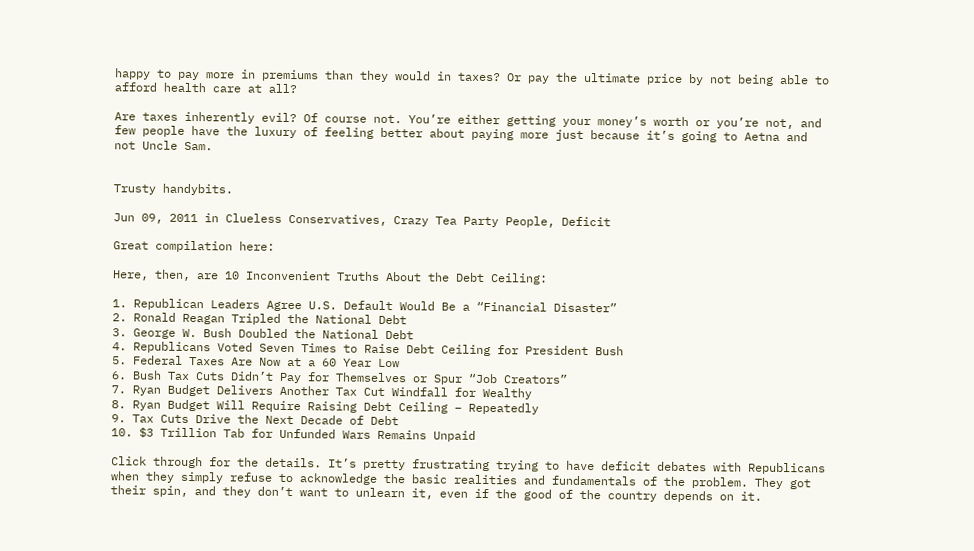happy to pay more in premiums than they would in taxes? Or pay the ultimate price by not being able to afford health care at all?

Are taxes inherently evil? Of course not. You’re either getting your money’s worth or you’re not, and few people have the luxury of feeling better about paying more just because it’s going to Aetna and not Uncle Sam.


Trusty handybits.

Jun 09, 2011 in Clueless Conservatives, Crazy Tea Party People, Deficit

Great compilation here:

Here, then, are 10 Inconvenient Truths About the Debt Ceiling:

1. Republican Leaders Agree U.S. Default Would Be a “Financial Disaster”
2. Ronald Reagan Tripled the National Debt
3. George W. Bush Doubled the National Debt
4. Republicans Voted Seven Times to Raise Debt Ceiling for President Bush
5. Federal Taxes Are Now at a 60 Year Low
6. Bush Tax Cuts Didn’t Pay for Themselves or Spur “Job Creators”
7. Ryan Budget Delivers Another Tax Cut Windfall for Wealthy
8. Ryan Budget Will Require Raising Debt Ceiling – Repeatedly
9. Tax Cuts Drive the Next Decade of Debt
10. $3 Trillion Tab for Unfunded Wars Remains Unpaid

Click through for the details. It’s pretty frustrating trying to have deficit debates with Republicans when they simply refuse to acknowledge the basic realities and fundamentals of the problem. They got their spin, and they don’t want to unlearn it, even if the good of the country depends on it.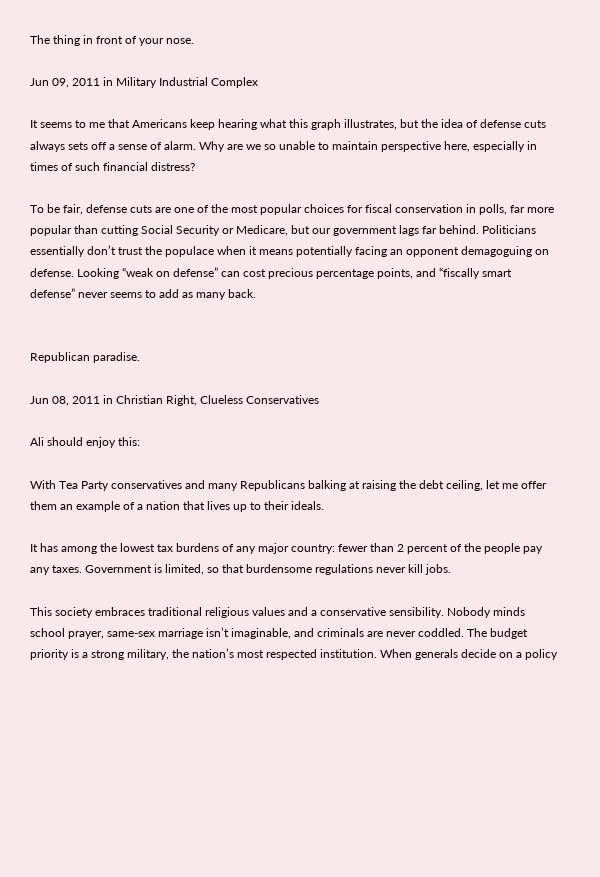The thing in front of your nose.

Jun 09, 2011 in Military Industrial Complex

It seems to me that Americans keep hearing what this graph illustrates, but the idea of defense cuts always sets off a sense of alarm. Why are we so unable to maintain perspective here, especially in times of such financial distress?

To be fair, defense cuts are one of the most popular choices for fiscal conservation in polls, far more popular than cutting Social Security or Medicare, but our government lags far behind. Politicians essentially don’t trust the populace when it means potentially facing an opponent demagoguing on defense. Looking “weak on defense” can cost precious percentage points, and “fiscally smart defense” never seems to add as many back.


Republican paradise.

Jun 08, 2011 in Christian Right, Clueless Conservatives

Ali should enjoy this:

With Tea Party conservatives and many Republicans balking at raising the debt ceiling, let me offer them an example of a nation that lives up to their ideals.

It has among the lowest tax burdens of any major country: fewer than 2 percent of the people pay any taxes. Government is limited, so that burdensome regulations never kill jobs.

This society embraces traditional religious values and a conservative sensibility. Nobody minds school prayer, same-sex marriage isn’t imaginable, and criminals are never coddled. The budget priority is a strong military, the nation’s most respected institution. When generals decide on a policy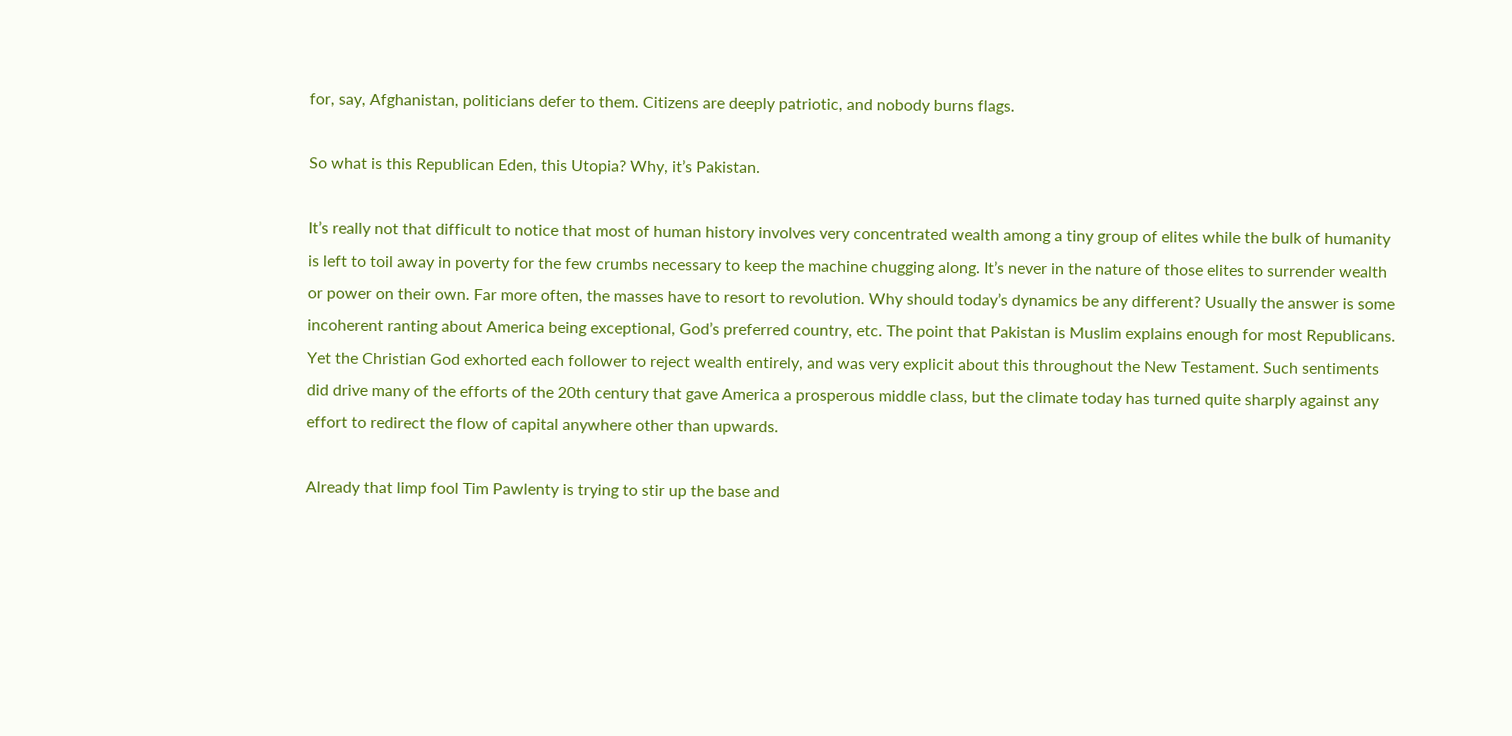for, say, Afghanistan, politicians defer to them. Citizens are deeply patriotic, and nobody burns flags.

So what is this Republican Eden, this Utopia? Why, it’s Pakistan.

It’s really not that difficult to notice that most of human history involves very concentrated wealth among a tiny group of elites while the bulk of humanity is left to toil away in poverty for the few crumbs necessary to keep the machine chugging along. It’s never in the nature of those elites to surrender wealth or power on their own. Far more often, the masses have to resort to revolution. Why should today’s dynamics be any different? Usually the answer is some incoherent ranting about America being exceptional, God’s preferred country, etc. The point that Pakistan is Muslim explains enough for most Republicans. Yet the Christian God exhorted each follower to reject wealth entirely, and was very explicit about this throughout the New Testament. Such sentiments did drive many of the efforts of the 20th century that gave America a prosperous middle class, but the climate today has turned quite sharply against any effort to redirect the flow of capital anywhere other than upwards.

Already that limp fool Tim Pawlenty is trying to stir up the base and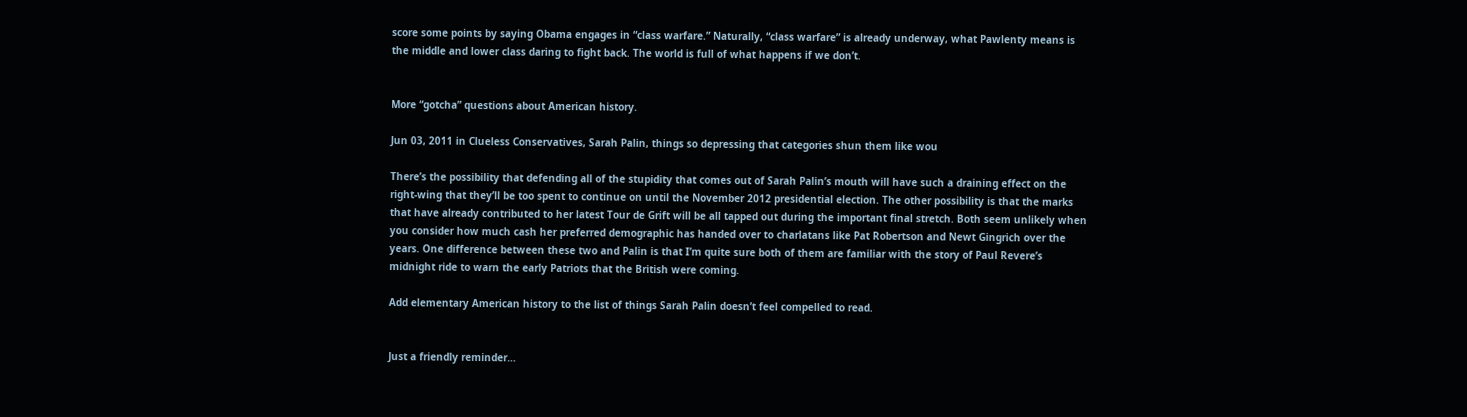score some points by saying Obama engages in “class warfare.” Naturally, “class warfare” is already underway, what Pawlenty means is the middle and lower class daring to fight back. The world is full of what happens if we don’t.


More “gotcha” questions about American history.

Jun 03, 2011 in Clueless Conservatives, Sarah Palin, things so depressing that categories shun them like wou

There’s the possibility that defending all of the stupidity that comes out of Sarah Palin’s mouth will have such a draining effect on the right-wing that they’ll be too spent to continue on until the November 2012 presidential election. The other possibility is that the marks that have already contributed to her latest Tour de Grift will be all tapped out during the important final stretch. Both seem unlikely when you consider how much cash her preferred demographic has handed over to charlatans like Pat Robertson and Newt Gingrich over the years. One difference between these two and Palin is that I’m quite sure both of them are familiar with the story of Paul Revere’s midnight ride to warn the early Patriots that the British were coming.

Add elementary American history to the list of things Sarah Palin doesn’t feel compelled to read.


Just a friendly reminder…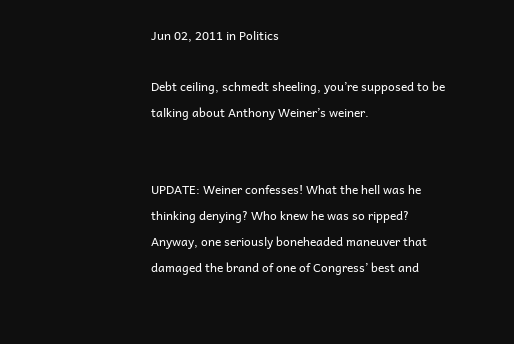Jun 02, 2011 in Politics

Debt ceiling, schmedt sheeling, you’re supposed to be talking about Anthony Weiner’s weiner.


UPDATE: Weiner confesses! What the hell was he thinking denying? Who knew he was so ripped? Anyway, one seriously boneheaded maneuver that damaged the brand of one of Congress’ best and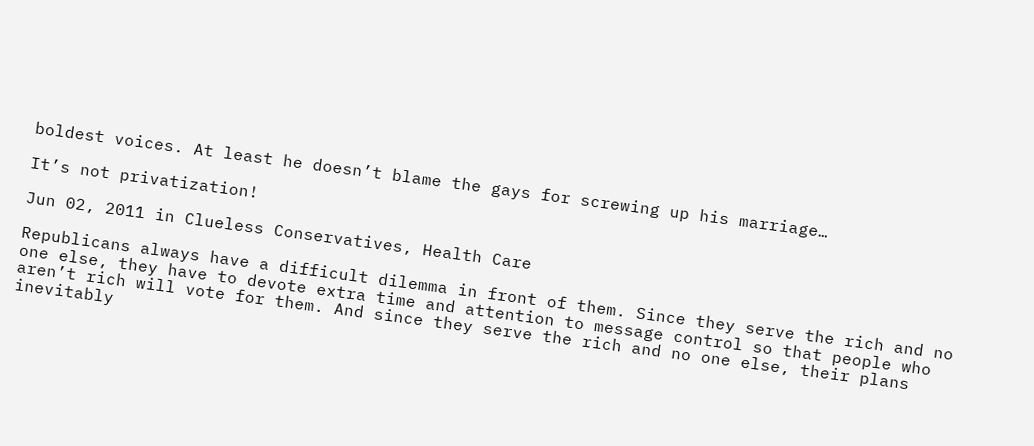boldest voices. At least he doesn’t blame the gays for screwing up his marriage…

It’s not privatization!

Jun 02, 2011 in Clueless Conservatives, Health Care

Republicans always have a difficult dilemma in front of them. Since they serve the rich and no one else, they have to devote extra time and attention to message control so that people who aren’t rich will vote for them. And since they serve the rich and no one else, their plans inevitably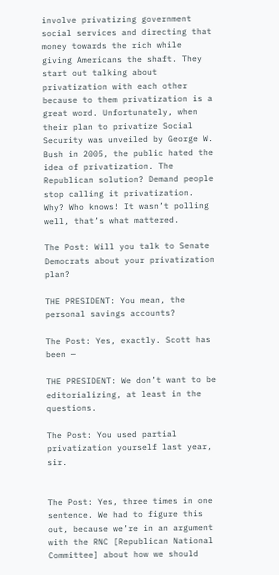involve privatizing government social services and directing that money towards the rich while giving Americans the shaft. They start out talking about privatization with each other because to them privatization is a great word. Unfortunately, when their plan to privatize Social Security was unveiled by George W. Bush in 2005, the public hated the idea of privatization. The Republican solution? Demand people stop calling it privatization. Why? Who knows! It wasn’t polling well, that’s what mattered.

The Post: Will you talk to Senate Democrats about your privatization plan?

THE PRESIDENT: You mean, the personal savings accounts?

The Post: Yes, exactly. Scott has been —

THE PRESIDENT: We don’t want to be editorializing, at least in the questions.

The Post: You used partial privatization yourself last year, sir.


The Post: Yes, three times in one sentence. We had to figure this out, because we’re in an argument with the RNC [Republican National Committee] about how we should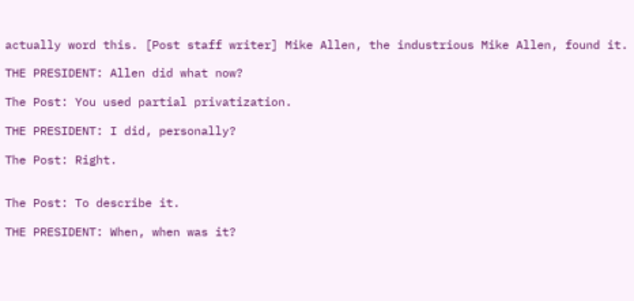actually word this. [Post staff writer] Mike Allen, the industrious Mike Allen, found it.

THE PRESIDENT: Allen did what now?

The Post: You used partial privatization.

THE PRESIDENT: I did, personally?

The Post: Right.


The Post: To describe it.

THE PRESIDENT: When, when was it?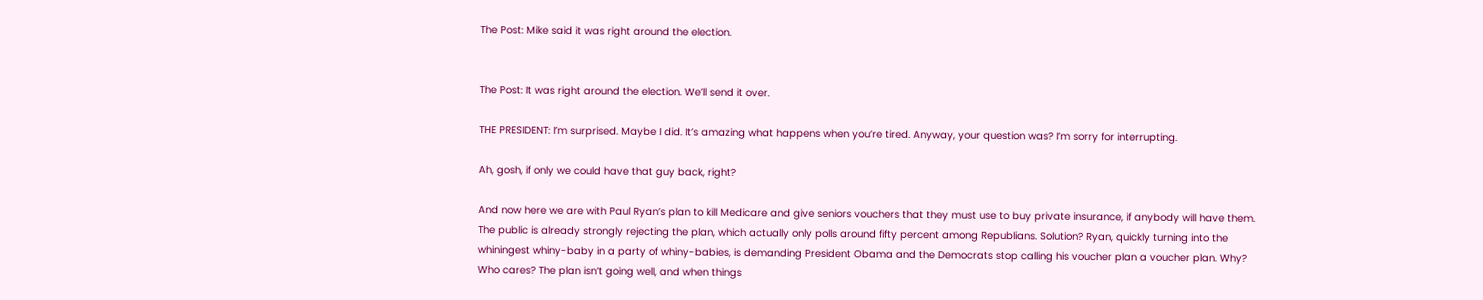The Post: Mike said it was right around the election.


The Post: It was right around the election. We’ll send it over.

THE PRESIDENT: I’m surprised. Maybe I did. It’s amazing what happens when you’re tired. Anyway, your question was? I’m sorry for interrupting.

Ah, gosh, if only we could have that guy back, right?

And now here we are with Paul Ryan’s plan to kill Medicare and give seniors vouchers that they must use to buy private insurance, if anybody will have them. The public is already strongly rejecting the plan, which actually only polls around fifty percent among Republians. Solution? Ryan, quickly turning into the whiningest whiny-baby in a party of whiny-babies, is demanding President Obama and the Democrats stop calling his voucher plan a voucher plan. Why? Who cares? The plan isn’t going well, and when things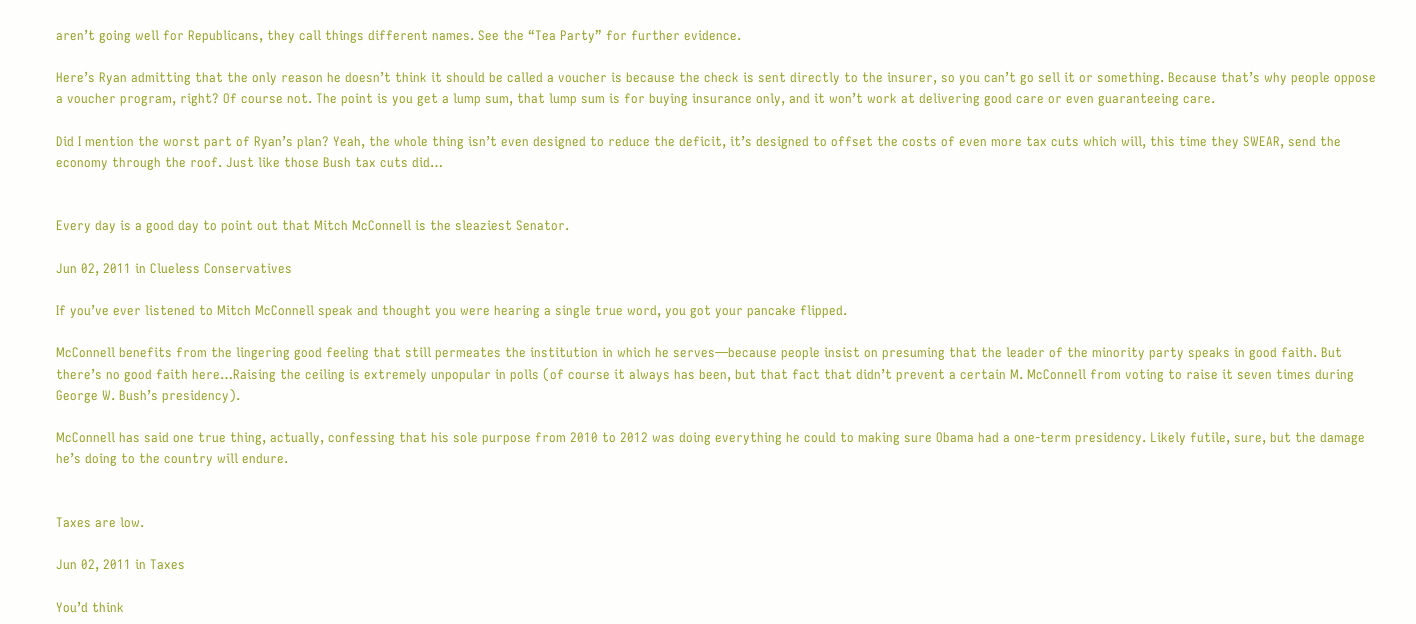aren’t going well for Republicans, they call things different names. See the “Tea Party” for further evidence.

Here’s Ryan admitting that the only reason he doesn’t think it should be called a voucher is because the check is sent directly to the insurer, so you can’t go sell it or something. Because that’s why people oppose a voucher program, right? Of course not. The point is you get a lump sum, that lump sum is for buying insurance only, and it won’t work at delivering good care or even guaranteeing care.

Did I mention the worst part of Ryan’s plan? Yeah, the whole thing isn’t even designed to reduce the deficit, it’s designed to offset the costs of even more tax cuts which will, this time they SWEAR, send the economy through the roof. Just like those Bush tax cuts did…


Every day is a good day to point out that Mitch McConnell is the sleaziest Senator.

Jun 02, 2011 in Clueless Conservatives

If you’ve ever listened to Mitch McConnell speak and thought you were hearing a single true word, you got your pancake flipped.

McConnell benefits from the lingering good feeling that still permeates the institution in which he serves—because people insist on presuming that the leader of the minority party speaks in good faith. But there’s no good faith here…Raising the ceiling is extremely unpopular in polls (of course it always has been, but that fact that didn’t prevent a certain M. McConnell from voting to raise it seven times during George W. Bush’s presidency).

McConnell has said one true thing, actually, confessing that his sole purpose from 2010 to 2012 was doing everything he could to making sure Obama had a one-term presidency. Likely futile, sure, but the damage he’s doing to the country will endure.


Taxes are low.

Jun 02, 2011 in Taxes

You’d think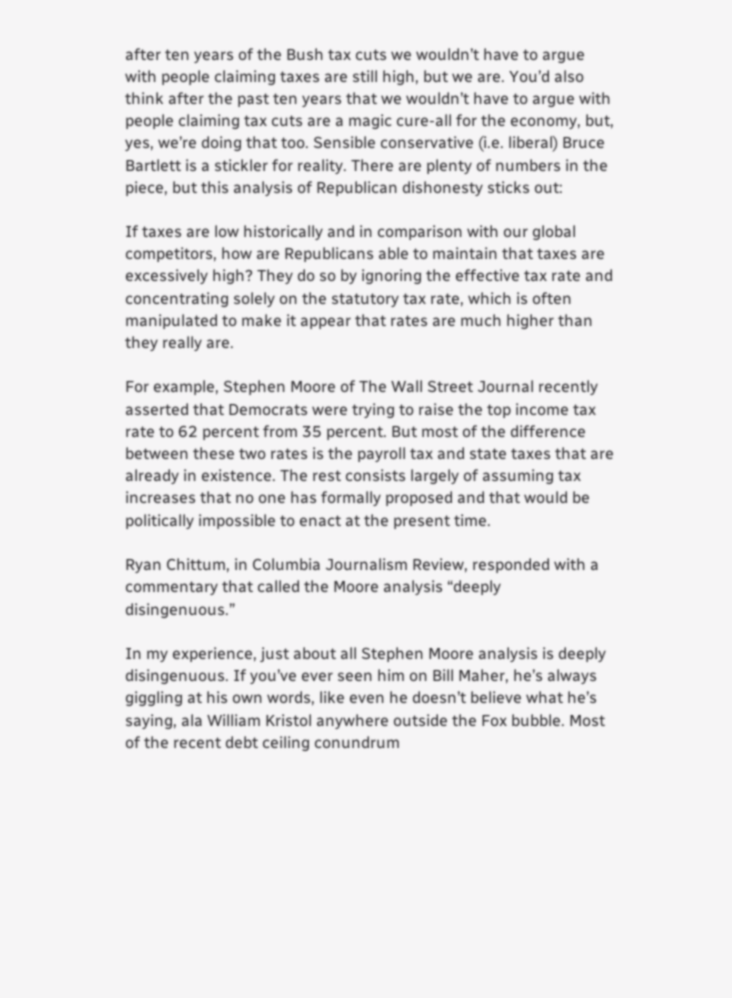after ten years of the Bush tax cuts we wouldn’t have to argue with people claiming taxes are still high, but we are. You’d also think after the past ten years that we wouldn’t have to argue with people claiming tax cuts are a magic cure-all for the economy, but, yes, we’re doing that too. Sensible conservative (i.e. liberal) Bruce Bartlett is a stickler for reality. There are plenty of numbers in the piece, but this analysis of Republican dishonesty sticks out:

If taxes are low historically and in comparison with our global competitors, how are Republicans able to maintain that taxes are excessively high? They do so by ignoring the effective tax rate and concentrating solely on the statutory tax rate, which is often manipulated to make it appear that rates are much higher than they really are.

For example, Stephen Moore of The Wall Street Journal recently asserted that Democrats were trying to raise the top income tax rate to 62 percent from 35 percent. But most of the difference between these two rates is the payroll tax and state taxes that are already in existence. The rest consists largely of assuming tax increases that no one has formally proposed and that would be politically impossible to enact at the present time.

Ryan Chittum, in Columbia Journalism Review, responded with a commentary that called the Moore analysis “deeply disingenuous.”

In my experience, just about all Stephen Moore analysis is deeply disingenuous. If you’ve ever seen him on Bill Maher, he’s always giggling at his own words, like even he doesn’t believe what he’s saying, ala William Kristol anywhere outside the Fox bubble. Most of the recent debt ceiling conundrum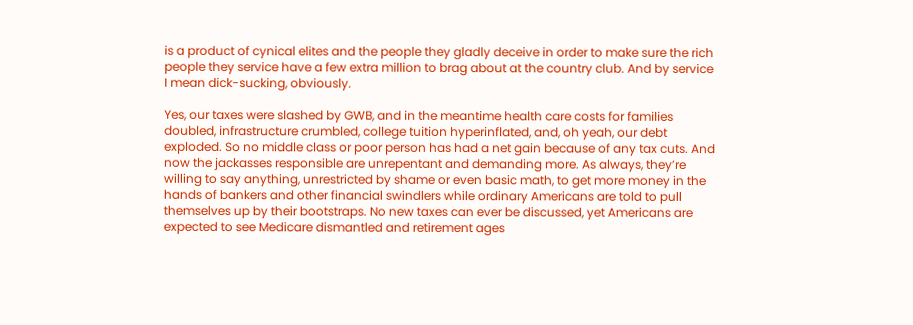is a product of cynical elites and the people they gladly deceive in order to make sure the rich people they service have a few extra million to brag about at the country club. And by service I mean dick-sucking, obviously.

Yes, our taxes were slashed by GWB, and in the meantime health care costs for families doubled, infrastructure crumbled, college tuition hyperinflated, and, oh yeah, our debt exploded. So no middle class or poor person has had a net gain because of any tax cuts. And now the jackasses responsible are unrepentant and demanding more. As always, they’re willing to say anything, unrestricted by shame or even basic math, to get more money in the hands of bankers and other financial swindlers while ordinary Americans are told to pull themselves up by their bootstraps. No new taxes can ever be discussed, yet Americans are expected to see Medicare dismantled and retirement ages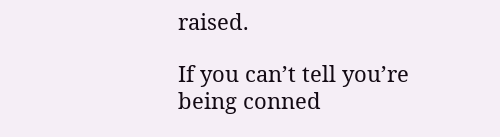raised.

If you can’t tell you’re being conned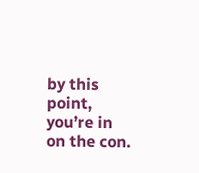by this point, you’re in on the con.